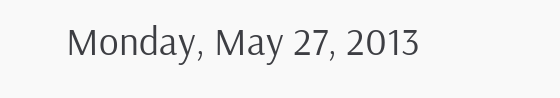Monday, May 27, 2013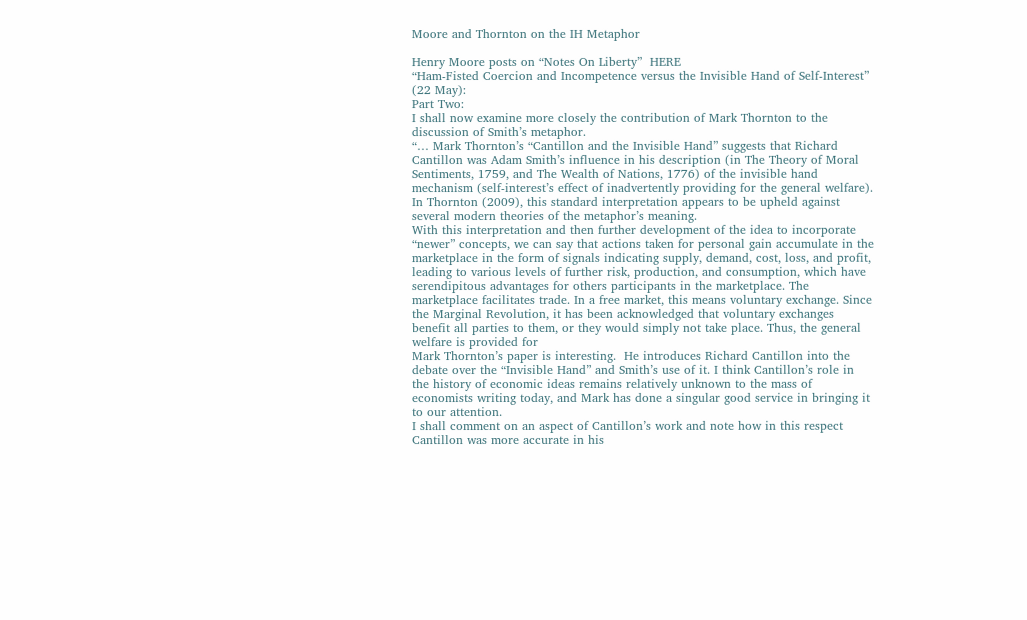Moore and Thornton on the IH Metaphor

Henry Moore posts on “Notes On Liberty”  HERE
“Ham-Fisted Coercion and Incompetence versus the Invisible Hand of Self-Interest” (22 May):
Part Two:
I shall now examine more closely the contribution of Mark Thornton to the discussion of Smith’s metaphor.
“… Mark Thornton’s “Cantillon and the Invisible Hand” suggests that Richard Cantillon was Adam Smith’s influence in his description (in The Theory of Moral Sentiments, 1759, and The Wealth of Nations, 1776) of the invisible hand mechanism (self-interest’s effect of inadvertently providing for the general welfare). In Thornton (2009), this standard interpretation appears to be upheld against several modern theories of the metaphor’s meaning.
With this interpretation and then further development of the idea to incorporate “newer” concepts, we can say that actions taken for personal gain accumulate in the marketplace in the form of signals indicating supply, demand, cost, loss, and profit, leading to various levels of further risk, production, and consumption, which have serendipitous advantages for others participants in the marketplace. The marketplace facilitates trade. In a free market, this means voluntary exchange. Since the Marginal Revolution, it has been acknowledged that voluntary exchanges benefit all parties to them, or they would simply not take place. Thus, the general welfare is provided for
Mark Thornton’s paper is interesting.  He introduces Richard Cantillon into the debate over the “Invisible Hand” and Smith’s use of it. I think Cantillon’s role in the history of economic ideas remains relatively unknown to the mass of economists writing today, and Mark has done a singular good service in bringing it to our attention.
I shall comment on an aspect of Cantillon’s work and note how in this respect Cantillon was more accurate in his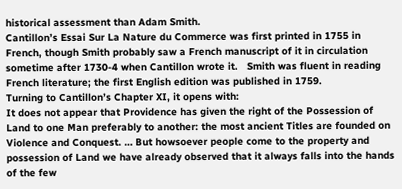historical assessment than Adam Smith.
Cantillon’s Essai Sur La Nature du Commerce was first printed in 1755 in French, though Smith probably saw a French manuscript of it in circulation sometime after 1730-4 when Cantillon wrote it.   Smith was fluent in reading French literature; the first English edition was published in 1759.
Turning to Cantillon’s Chapter XI, it opens with:
It does not appear that Providence has given the right of the Possession of Land to one Man preferably to another: the most ancient Titles are founded on Violence and Conquest. … But howsoever people come to the property and possession of Land we have already observed that it always falls into the hands of the few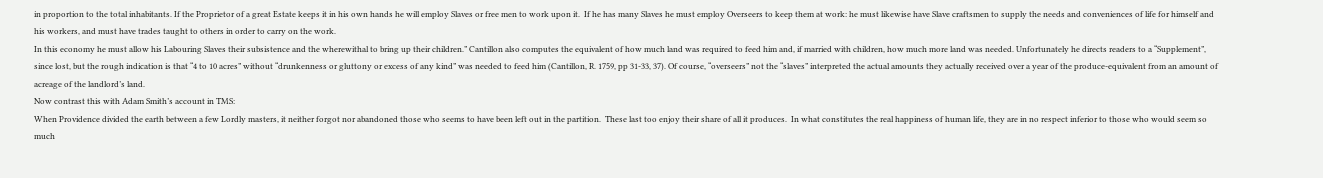in proportion to the total inhabitants. If the Proprietor of a great Estate keeps it in his own hands he will employ Slaves or free men to work upon it.  If he has many Slaves he must employ Overseers to keep them at work: he must likewise have Slave craftsmen to supply the needs and conveniences of life for himself and his workers, and must have trades taught to others in order to carry on the work.
In this economy he must allow his Labouring Slaves their subsistence and the wherewithal to bring up their children.” Cantillon also computes the equivalent of how much land was required to feed him and, if married with children, how much more land was needed. Unfortunately he directs readers to a “Supplement”, since lost, but the rough indication is that “4 to 10 acres” without “drunkenness or gluttony or excess of any kind” was needed to feed him (Cantillon, R. 1759, pp 31-33, 37). Of course, “overseers” not the “slaves” interpreted the actual amounts they actually received over a year of the produce-equivalent from an amount of acreage of the landlord’s land.
Now contrast this with Adam Smith’s account in TMS:
When Providence divided the earth between a few Lordly masters, it neither forgot nor abandoned those who seems to have been left out in the partition.  These last too enjoy their share of all it produces.  In what constitutes the real happiness of human life, they are in no respect inferior to those who would seem so much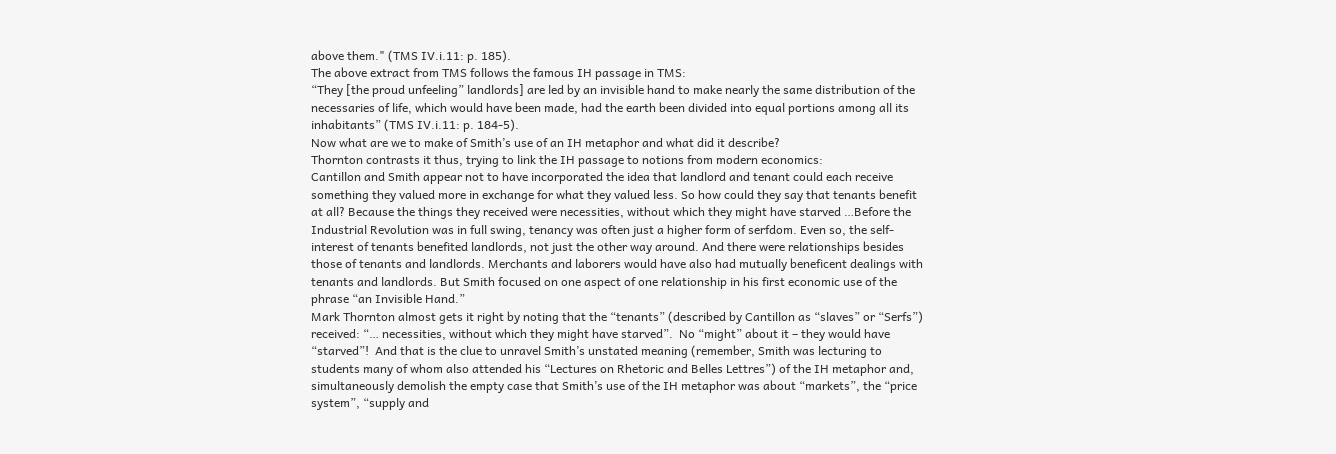above them." (TMS IV.i.11: p. 185).
The above extract from TMS follows the famous IH passage in TMS:
“They [the proud unfeeling” landlords] are led by an invisible hand to make nearly the same distribution of the necessaries of life, which would have been made, had the earth been divided into equal portions among all its inhabitants” (TMS IV.i.11: p. 184-5).
Now what are we to make of Smith’s use of an IH metaphor and what did it describe?
Thornton contrasts it thus, trying to link the IH passage to notions from modern economics:
Cantillon and Smith appear not to have incorporated the idea that landlord and tenant could each receive something they valued more in exchange for what they valued less. So how could they say that tenants benefit at all? Because the things they received were necessities, without which they might have starved …Before the Industrial Revolution was in full swing, tenancy was often just a higher form of serfdom. Even so, the self-interest of tenants benefited landlords, not just the other way around. And there were relationships besides those of tenants and landlords. Merchants and laborers would have also had mutually beneficent dealings with tenants and landlords. But Smith focused on one aspect of one relationship in his first economic use of the phrase “an Invisible Hand.”
Mark Thornton almost gets it right by noting that the “tenants” (described by Cantillon as “slaves” or “Serfs”) received: “… necessities, without which they might have starved”.  No “might” about it – they would have “starved”!  And that is the clue to unravel Smith’s unstated meaning (remember, Smith was lecturing to students many of whom also attended his “Lectures on Rhetoric and Belles Lettres”) of the IH metaphor and, simultaneously demolish the empty case that Smith’s use of the IH metaphor was about “markets”, the “price system”, “supply and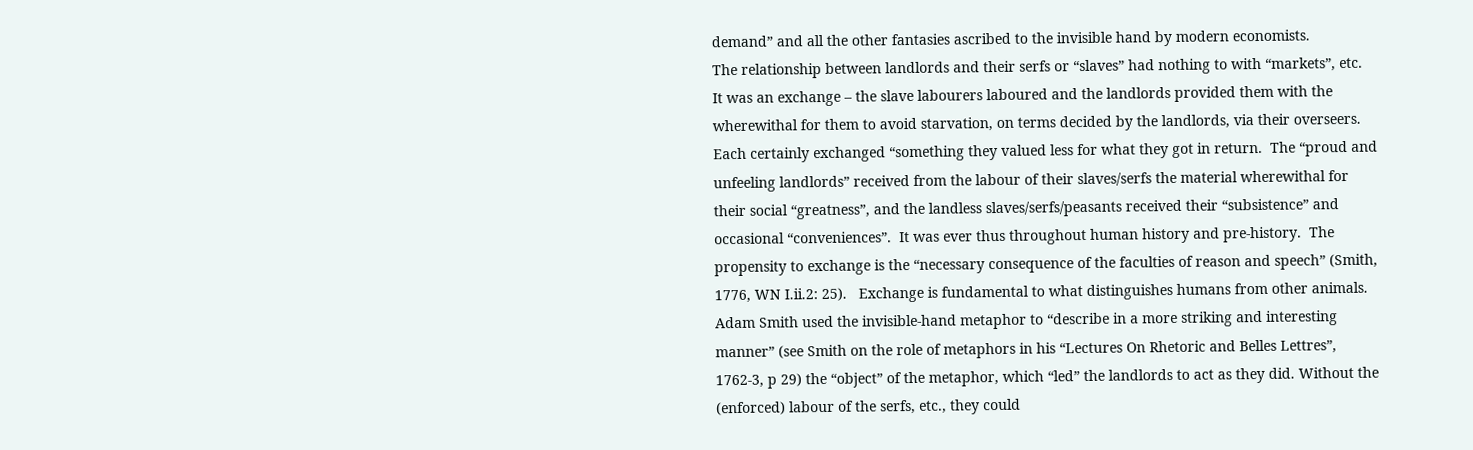demand” and all the other fantasies ascribed to the invisible hand by modern economists.
The relationship between landlords and their serfs or “slaves” had nothing to with “markets”, etc.  It was an exchange – the slave labourers laboured and the landlords provided them with the wherewithal for them to avoid starvation, on terms decided by the landlords, via their overseers.  Each certainly exchanged “something they valued less for what they got in return.  The “proud and unfeeling landlords” received from the labour of their slaves/serfs the material wherewithal for their social “greatness”, and the landless slaves/serfs/peasants received their “subsistence” and occasional “conveniences”.  It was ever thus throughout human history and pre-history.  The propensity to exchange is the “necessary consequence of the faculties of reason and speech” (Smith, 1776, WN I.ii.2: 25).   Exchange is fundamental to what distinguishes humans from other animals.  Adam Smith used the invisible-hand metaphor to “describe in a more striking and interesting manner” (see Smith on the role of metaphors in his “Lectures On Rhetoric and Belles Lettres”, 1762-3, p 29) the “object” of the metaphor, which “led” the landlords to act as they did. Without the (enforced) labour of the serfs, etc., they could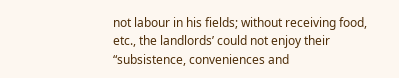not labour in his fields; without receiving food, etc., the landlords’ could not enjoy their “subsistence, conveniences and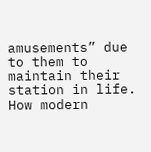amusements” due to them to maintain their station in life.
How modern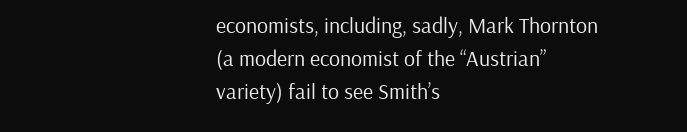economists, including, sadly, Mark Thornton (a modern economist of the “Austrian” variety) fail to see Smith’s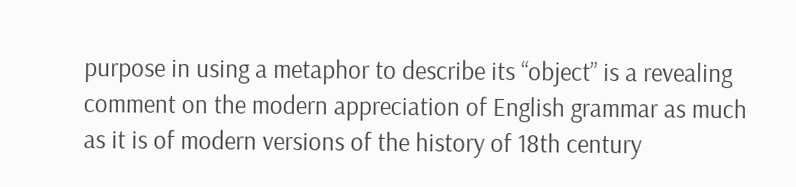purpose in using a metaphor to describe its “object” is a revealing comment on the modern appreciation of English grammar as much as it is of modern versions of the history of 18th century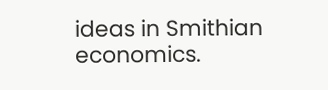ideas in Smithian economics.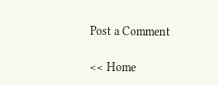Post a Comment

<< Home